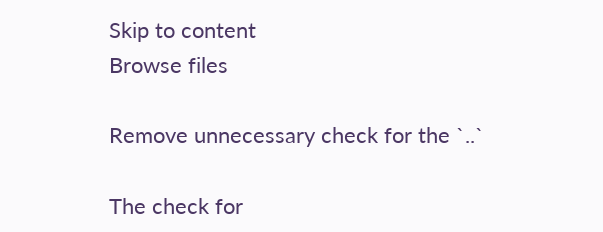Skip to content
Browse files

Remove unnecessary check for the `..`

The check for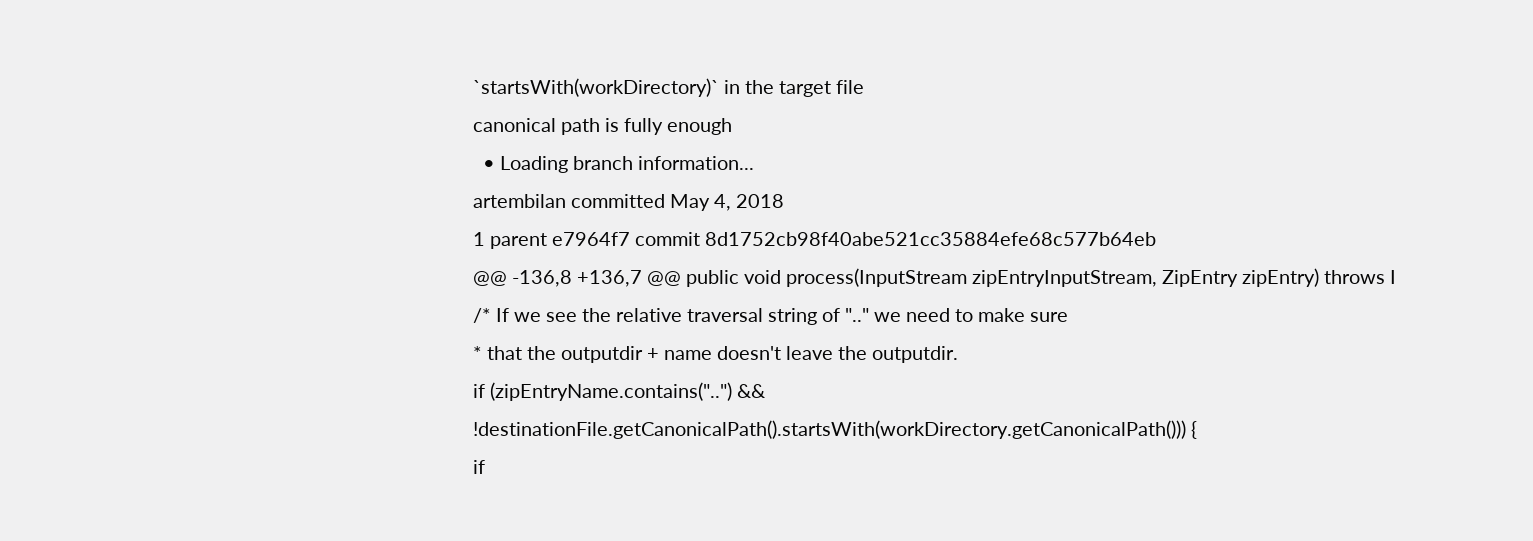`startsWith(workDirectory)` in the target file
canonical path is fully enough
  • Loading branch information...
artembilan committed May 4, 2018
1 parent e7964f7 commit 8d1752cb98f40abe521cc35884efe68c577b64eb
@@ -136,8 +136,7 @@ public void process(InputStream zipEntryInputStream, ZipEntry zipEntry) throws I
/* If we see the relative traversal string of ".." we need to make sure
* that the outputdir + name doesn't leave the outputdir.
if (zipEntryName.contains("..") &&
!destinationFile.getCanonicalPath().startsWith(workDirectory.getCanonicalPath())) {
if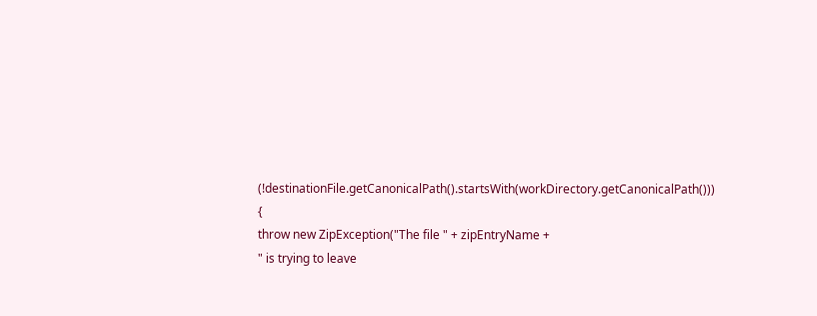(!destinationFile.getCanonicalPath().startsWith(workDirectory.getCanonicalPath())) {
throw new ZipException("The file " + zipEntryName +
" is trying to leave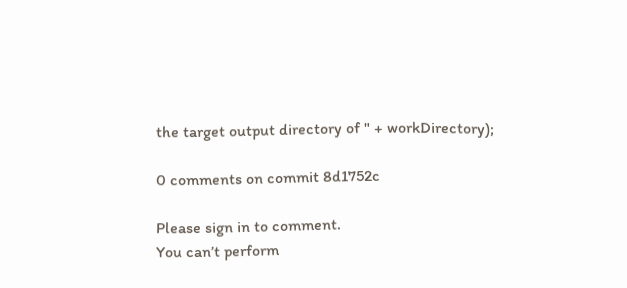the target output directory of " + workDirectory);

0 comments on commit 8d1752c

Please sign in to comment.
You can’t perform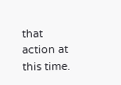that action at this time.